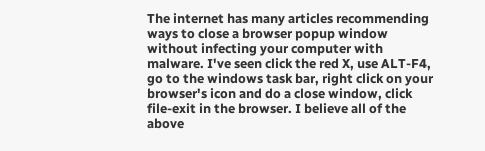The internet has many articles recommending ways to close a browser popup window without infecting your computer with malware. I've seen click the red X, use ALT-F4, go to the windows task bar, right click on your browser's icon and do a close window, click file-exit in the browser. I believe all of the above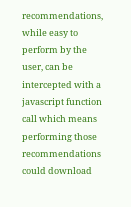recommendations, while easy to perform by the user, can be intercepted with a javascript function call which means performing those recommendations could download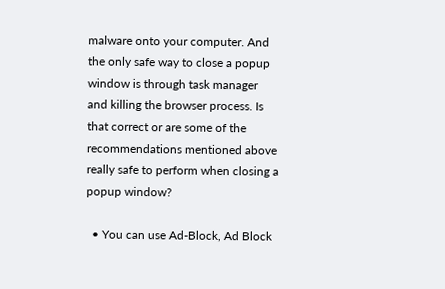malware onto your computer. And the only safe way to close a popup window is through task manager and killing the browser process. Is that correct or are some of the recommendations mentioned above really safe to perform when closing a popup window?

  • You can use Ad-Block, Ad Block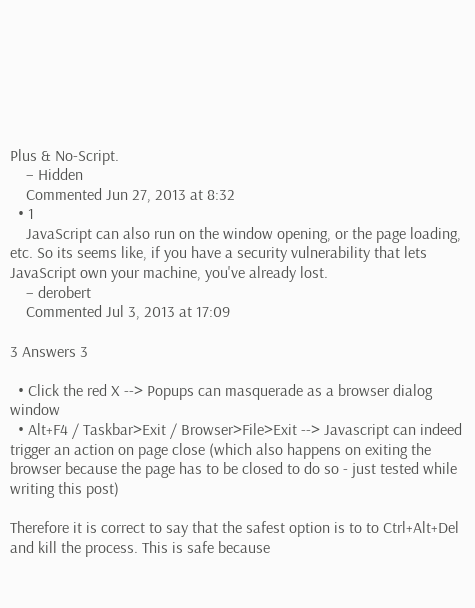Plus & No-Script.
    – Hidden
    Commented Jun 27, 2013 at 8:32
  • 1
    JavaScript can also run on the window opening, or the page loading, etc. So its seems like, if you have a security vulnerability that lets JavaScript own your machine, you've already lost.
    – derobert
    Commented Jul 3, 2013 at 17:09

3 Answers 3

  • Click the red X --> Popups can masquerade as a browser dialog window
  • Alt+F4 / Taskbar>Exit / Browser>File>Exit --> Javascript can indeed trigger an action on page close (which also happens on exiting the browser because the page has to be closed to do so - just tested while writing this post)

Therefore it is correct to say that the safest option is to to Ctrl+Alt+Del and kill the process. This is safe because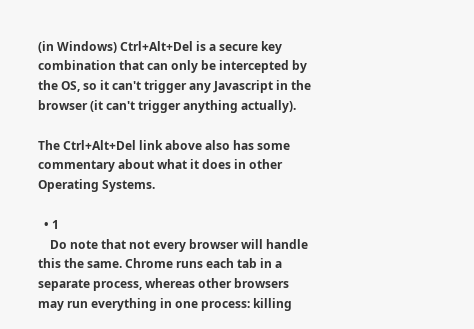(in Windows) Ctrl+Alt+Del is a secure key combination that can only be intercepted by the OS, so it can't trigger any Javascript in the browser (it can't trigger anything actually).

The Ctrl+Alt+Del link above also has some commentary about what it does in other Operating Systems.

  • 1
    Do note that not every browser will handle this the same. Chrome runs each tab in a separate process, whereas other browsers may run everything in one process: killing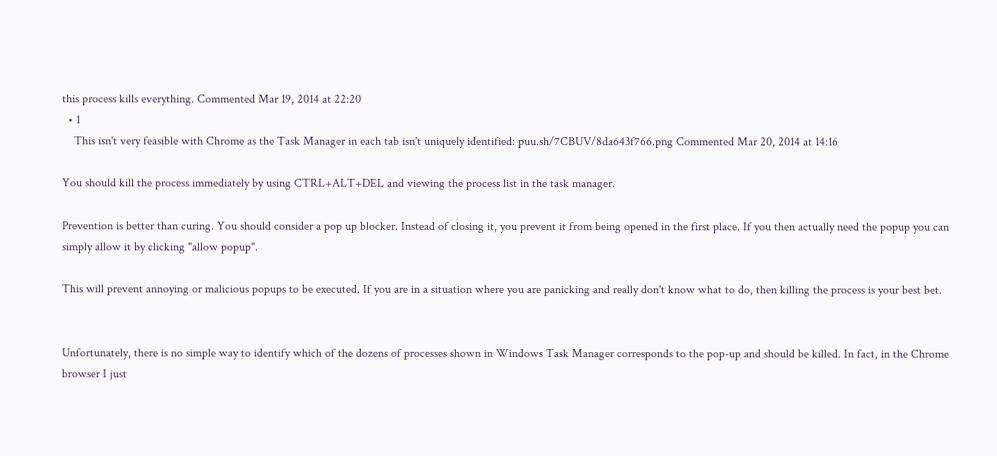this process kills everything. Commented Mar 19, 2014 at 22:20
  • 1
    This isn't very feasible with Chrome as the Task Manager in each tab isn't uniquely identified: puu.sh/7CBUV/8da643f766.png Commented Mar 20, 2014 at 14:16

You should kill the process immediately by using CTRL+ALT+DEL and viewing the process list in the task manager.

Prevention is better than curing. You should consider a pop up blocker. Instead of closing it, you prevent it from being opened in the first place. If you then actually need the popup you can simply allow it by clicking "allow popup".

This will prevent annoying or malicious popups to be executed. If you are in a situation where you are panicking and really don't know what to do, then killing the process is your best bet.


Unfortunately, there is no simple way to identify which of the dozens of processes shown in Windows Task Manager corresponds to the pop-up and should be killed. In fact, in the Chrome browser I just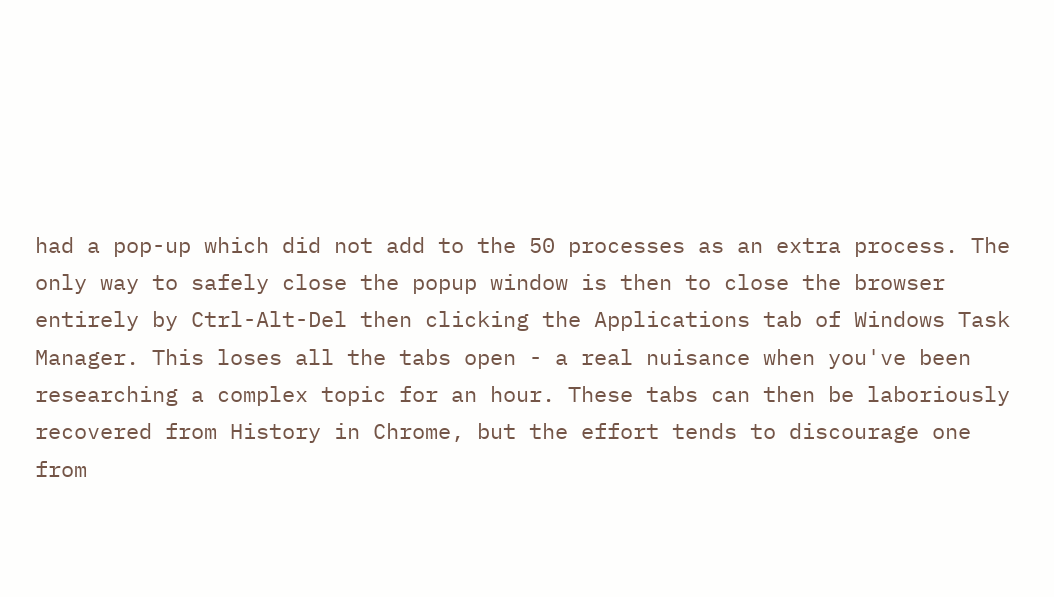had a pop-up which did not add to the 50 processes as an extra process. The only way to safely close the popup window is then to close the browser entirely by Ctrl-Alt-Del then clicking the Applications tab of Windows Task Manager. This loses all the tabs open - a real nuisance when you've been researching a complex topic for an hour. These tabs can then be laboriously recovered from History in Chrome, but the effort tends to discourage one from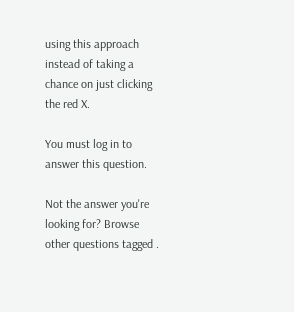using this approach instead of taking a chance on just clicking the red X.

You must log in to answer this question.

Not the answer you're looking for? Browse other questions tagged .